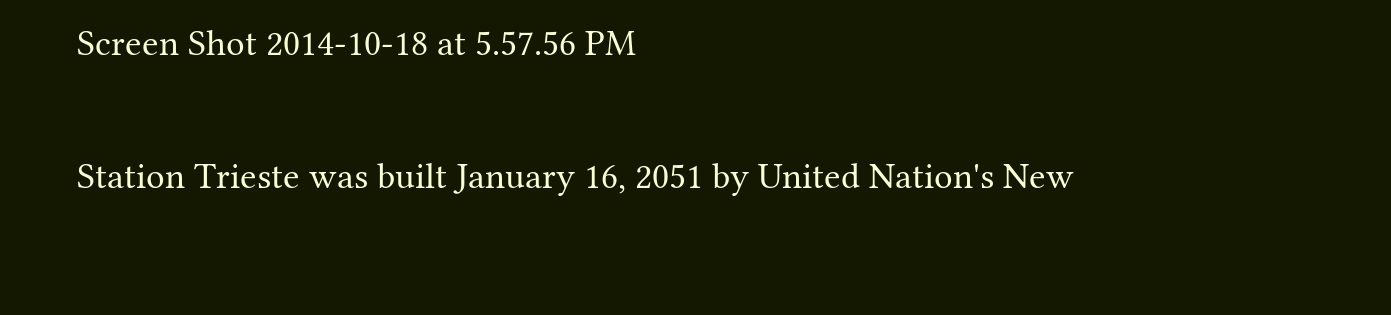Screen Shot 2014-10-18 at 5.57.56 PM

Station Trieste was built January 16, 2051 by United Nation's New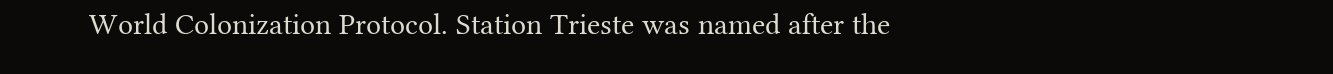World Colonization Protocol. Station Trieste was named after the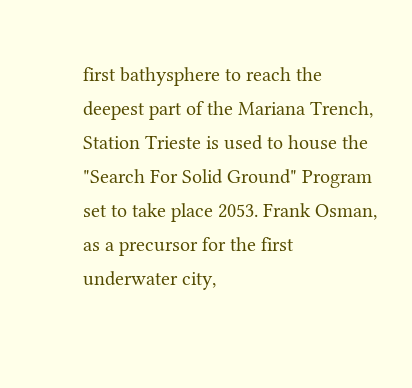first bathysphere to reach the deepest part of the Mariana Trench, Station Trieste is used to house the "Search For Solid Ground" Program set to take place 2053. Frank Osman, as a precursor for the first underwater city,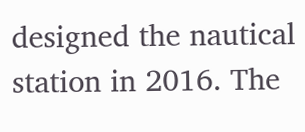designed the nautical station in 2016. The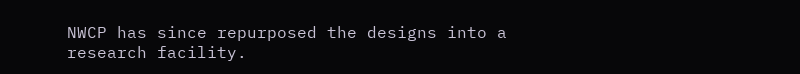NWCP has since repurposed the designs into a research facility.